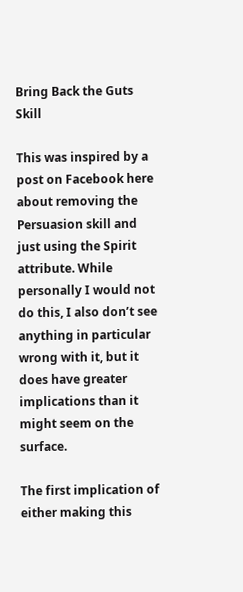Bring Back the Guts Skill

This was inspired by a post on Facebook here about removing the Persuasion skill and just using the Spirit attribute. While personally I would not do this, I also don’t see anything in particular wrong with it, but it does have greater implications than it might seem on the surface.

The first implication of either making this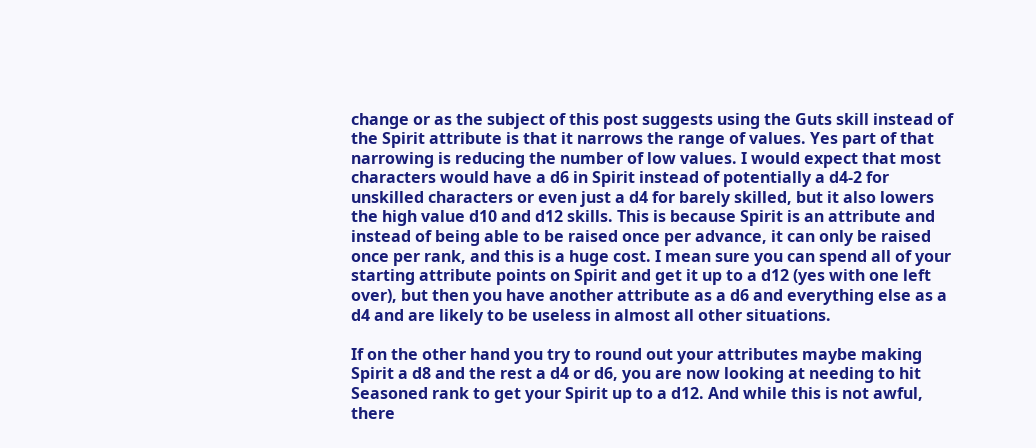change or as the subject of this post suggests using the Guts skill instead of the Spirit attribute is that it narrows the range of values. Yes part of that narrowing is reducing the number of low values. I would expect that most characters would have a d6 in Spirit instead of potentially a d4-2 for unskilled characters or even just a d4 for barely skilled, but it also lowers the high value d10 and d12 skills. This is because Spirit is an attribute and instead of being able to be raised once per advance, it can only be raised once per rank, and this is a huge cost. I mean sure you can spend all of your starting attribute points on Spirit and get it up to a d12 (yes with one left over), but then you have another attribute as a d6 and everything else as a d4 and are likely to be useless in almost all other situations.

If on the other hand you try to round out your attributes maybe making Spirit a d8 and the rest a d4 or d6, you are now looking at needing to hit Seasoned rank to get your Spirit up to a d12. And while this is not awful, there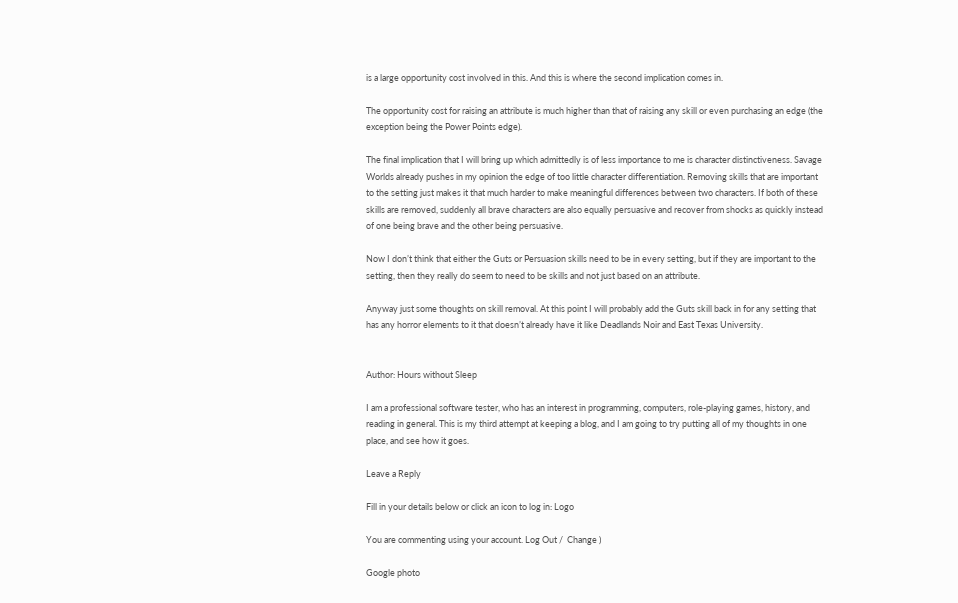is a large opportunity cost involved in this. And this is where the second implication comes in.

The opportunity cost for raising an attribute is much higher than that of raising any skill or even purchasing an edge (the exception being the Power Points edge).

The final implication that I will bring up which admittedly is of less importance to me is character distinctiveness. Savage Worlds already pushes in my opinion the edge of too little character differentiation. Removing skills that are important to the setting just makes it that much harder to make meaningful differences between two characters. If both of these skills are removed, suddenly all brave characters are also equally persuasive and recover from shocks as quickly instead of one being brave and the other being persuasive.

Now I don’t think that either the Guts or Persuasion skills need to be in every setting, but if they are important to the setting, then they really do seem to need to be skills and not just based on an attribute.

Anyway just some thoughts on skill removal. At this point I will probably add the Guts skill back in for any setting that has any horror elements to it that doesn’t already have it like Deadlands Noir and East Texas University.


Author: Hours without Sleep

I am a professional software tester, who has an interest in programming, computers, role-playing games, history, and reading in general. This is my third attempt at keeping a blog, and I am going to try putting all of my thoughts in one place, and see how it goes.

Leave a Reply

Fill in your details below or click an icon to log in: Logo

You are commenting using your account. Log Out /  Change )

Google photo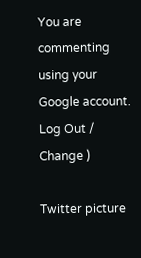You are commenting using your Google account. Log Out /  Change )

Twitter picture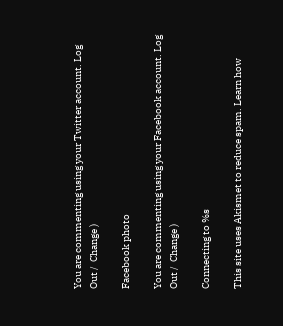You are commenting using your Twitter account. Log Out /  Change )

Facebook photo

You are commenting using your Facebook account. Log Out /  Change )

Connecting to %s

This site uses Akismet to reduce spam. Learn how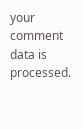your comment data is processed.